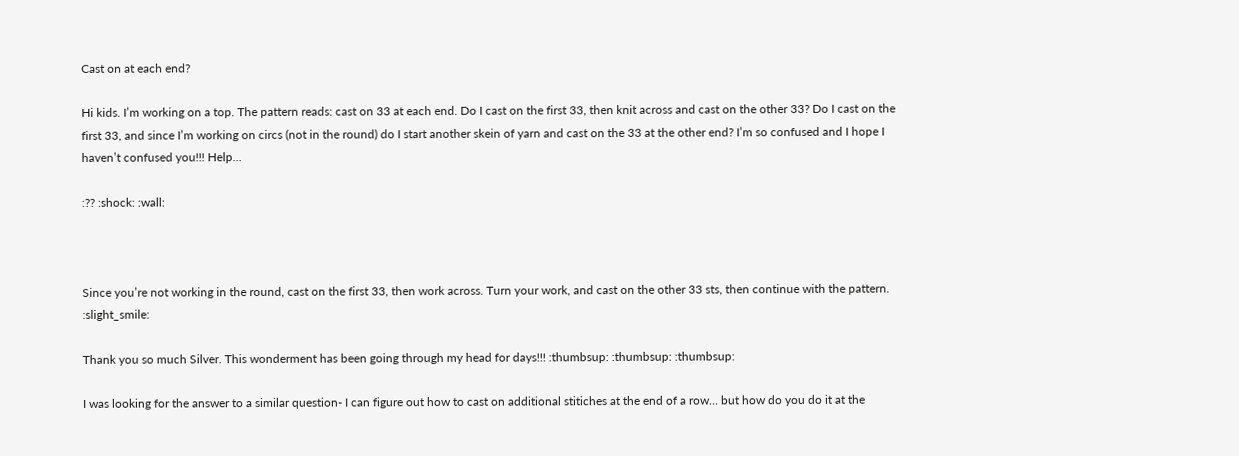Cast on at each end?

Hi kids. I’m working on a top. The pattern reads: cast on 33 at each end. Do I cast on the first 33, then knit across and cast on the other 33? Do I cast on the first 33, and since I’m working on circs (not in the round) do I start another skein of yarn and cast on the 33 at the other end? I’m so confused and I hope I haven’t confused you!!! Help…

:?? :shock: :wall:



Since you’re not working in the round, cast on the first 33, then work across. Turn your work, and cast on the other 33 sts, then continue with the pattern. :slight_smile:

Thank you so much Silver. This wonderment has been going through my head for days!!! :thumbsup: :thumbsup: :thumbsup:

I was looking for the answer to a similar question- I can figure out how to cast on additional stitiches at the end of a row… but how do you do it at the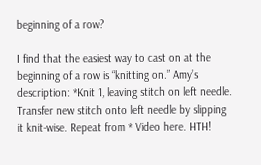beginning of a row?

I find that the easiest way to cast on at the beginning of a row is “knitting on.” Amy’s description: *Knit 1, leaving stitch on left needle. Transfer new stitch onto left needle by slipping it knit-wise. Repeat from * Video here. HTH!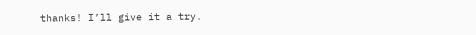thanks! I’ll give it a try.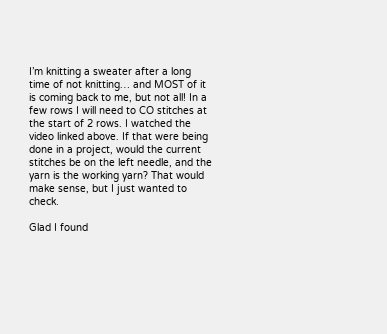I’m knitting a sweater after a long time of not knitting… and MOST of it is coming back to me, but not all! In a few rows I will need to CO stitches at the start of 2 rows. I watched the video linked above. If that were being done in a project, would the current stitches be on the left needle, and the yarn is the working yarn? That would make sense, but I just wanted to check.

Glad I found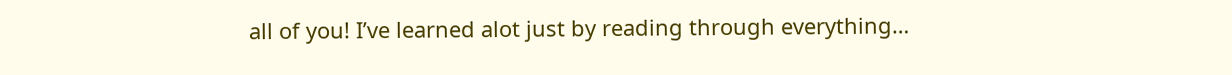all of you! I’ve learned alot just by reading through everything…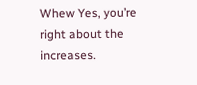Whew Yes, you’re right about the increases.